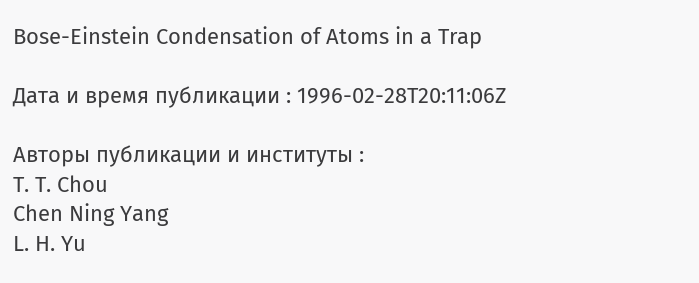Bose-Einstein Condensation of Atoms in a Trap

Дата и время публикации : 1996-02-28T20:11:06Z

Авторы публикации и институты :
T. T. Chou
Chen Ning Yang
L. H. Yu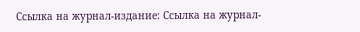Ссылка на журнал-издание: Ссылка на журнал-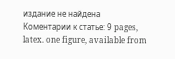издание не найдена
Коментарии к cтатье: 9 pages, latex. one figure, available from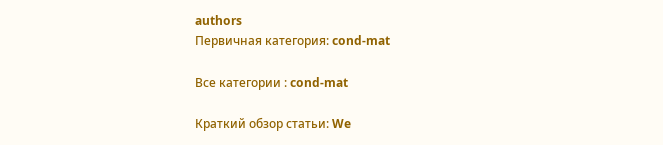authors
Первичная категория: cond-mat

Все категории : cond-mat

Краткий обзор статьи: We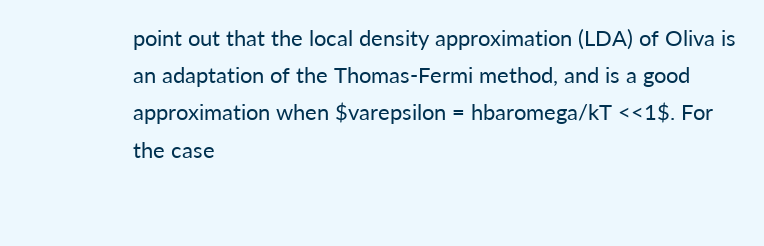point out that the local density approximation (LDA) of Oliva is an adaptation of the Thomas-Fermi method, and is a good approximation when $varepsilon = hbaromega/kT <<1$. For the case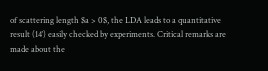of scattering length $a > 0$, the LDA leads to a quantitative result (14′) easily checked by experiments. Critical remarks are made about the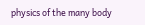physics of the many body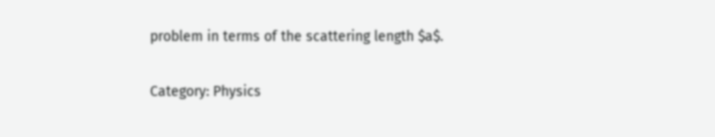problem in terms of the scattering length $a$.

Category: Physics